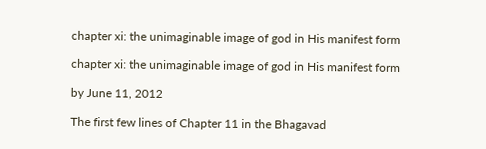chapter xi: the unimaginable image of god in His manifest form

chapter xi: the unimaginable image of god in His manifest form

by June 11, 2012

The first few lines of Chapter 11 in the Bhagavad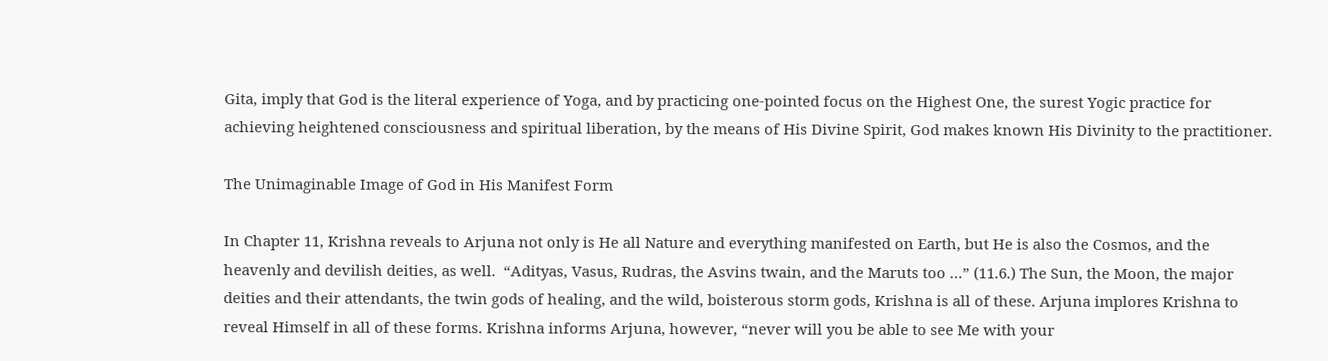Gita, imply that God is the literal experience of Yoga, and by practicing one-pointed focus on the Highest One, the surest Yogic practice for achieving heightened consciousness and spiritual liberation, by the means of His Divine Spirit, God makes known His Divinity to the practitioner.

The Unimaginable Image of God in His Manifest Form

In Chapter 11, Krishna reveals to Arjuna not only is He all Nature and everything manifested on Earth, but He is also the Cosmos, and the heavenly and devilish deities, as well.  “Adityas, Vasus, Rudras, the Asvins twain, and the Maruts too …” (11.6.) The Sun, the Moon, the major deities and their attendants, the twin gods of healing, and the wild, boisterous storm gods, Krishna is all of these. Arjuna implores Krishna to reveal Himself in all of these forms. Krishna informs Arjuna, however, “never will you be able to see Me with your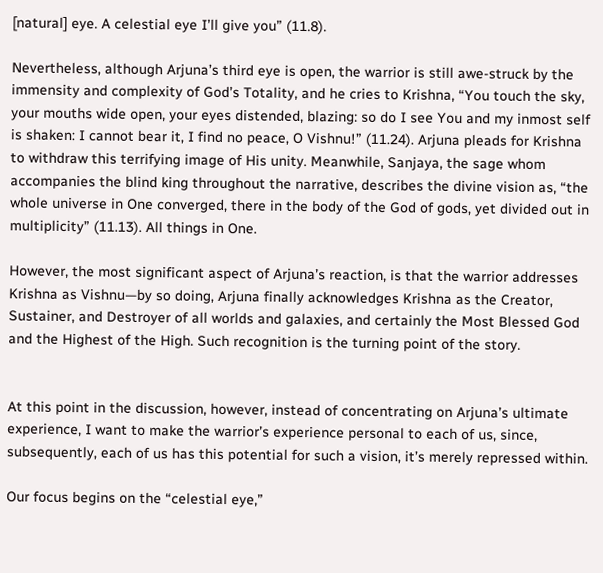[natural] eye. A celestial eye I’ll give you” (11.8).

Nevertheless, although Arjuna’s third eye is open, the warrior is still awe-struck by the immensity and complexity of God’s Totality, and he cries to Krishna, “You touch the sky, your mouths wide open, your eyes distended, blazing: so do I see You and my inmost self is shaken: I cannot bear it, I find no peace, O Vishnu!” (11.24). Arjuna pleads for Krishna to withdraw this terrifying image of His unity. Meanwhile, Sanjaya, the sage whom accompanies the blind king throughout the narrative, describes the divine vision as, “the whole universe in One converged, there in the body of the God of gods, yet divided out in multiplicity” (11.13). All things in One.

However, the most significant aspect of Arjuna’s reaction, is that the warrior addresses Krishna as Vishnu—by so doing, Arjuna finally acknowledges Krishna as the Creator, Sustainer, and Destroyer of all worlds and galaxies, and certainly the Most Blessed God and the Highest of the High. Such recognition is the turning point of the story.


At this point in the discussion, however, instead of concentrating on Arjuna’s ultimate experience, I want to make the warrior’s experience personal to each of us, since, subsequently, each of us has this potential for such a vision, it’s merely repressed within.

Our focus begins on the “celestial eye,”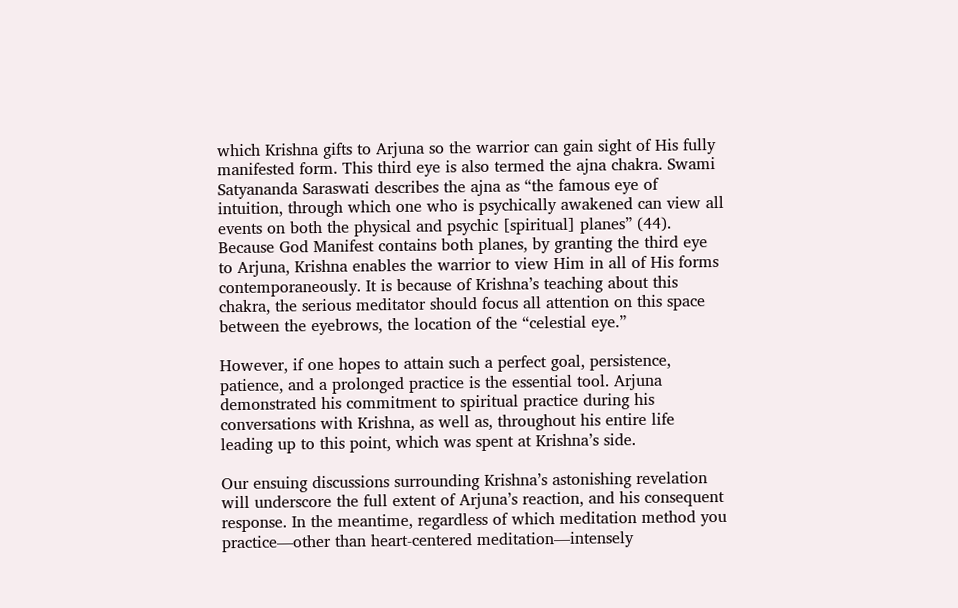which Krishna gifts to Arjuna so the warrior can gain sight of His fully manifested form. This third eye is also termed the ajna chakra. Swami Satyananda Saraswati describes the ajna as “the famous eye of intuition, through which one who is psychically awakened can view all events on both the physical and psychic [spiritual] planes” (44). Because God Manifest contains both planes, by granting the third eye to Arjuna, Krishna enables the warrior to view Him in all of His forms contemporaneously. It is because of Krishna’s teaching about this chakra, the serious meditator should focus all attention on this space between the eyebrows, the location of the “celestial eye.”

However, if one hopes to attain such a perfect goal, persistence,  patience, and a prolonged practice is the essential tool. Arjuna demonstrated his commitment to spiritual practice during his conversations with Krishna, as well as, throughout his entire life leading up to this point, which was spent at Krishna’s side.

Our ensuing discussions surrounding Krishna’s astonishing revelation will underscore the full extent of Arjuna’s reaction, and his consequent response. In the meantime, regardless of which meditation method you practice—other than heart-centered meditation—intensely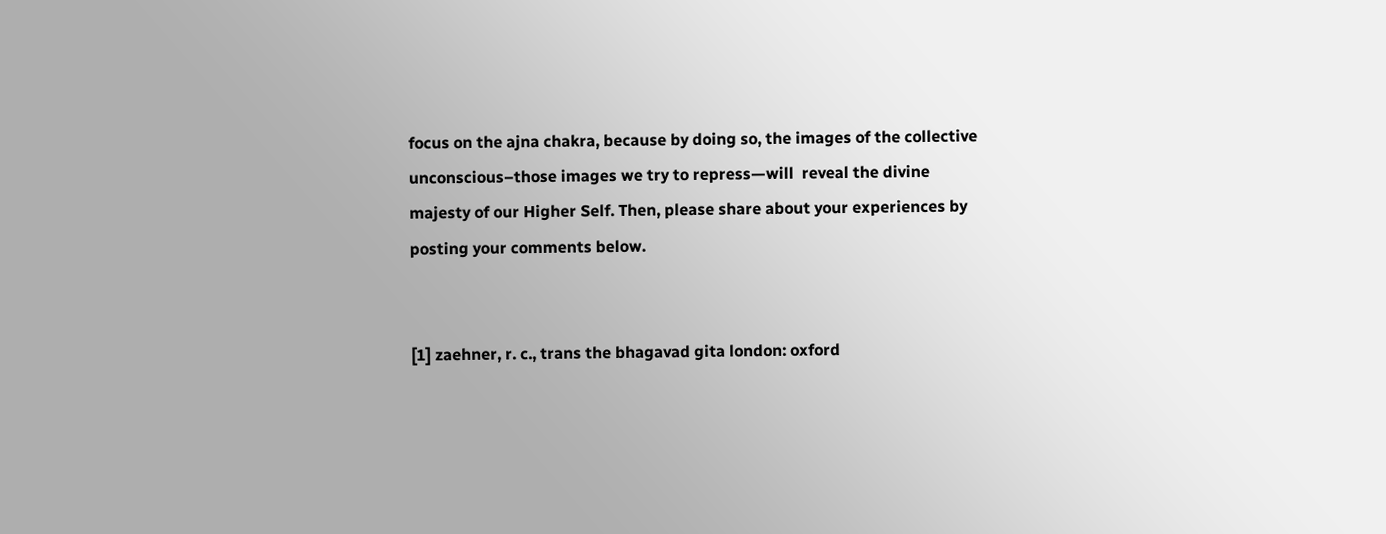focus on the ajna chakra, because by doing so, the images of the collective unconscious–those images we try to repress—will  reveal the divine majesty of our Higher Self. Then, please share about your experiences by posting your comments below.


[1] zaehner, r. c., trans the bhagavad gita london: oxford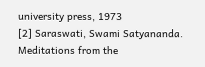university press, 1973
[2] Saraswati, Swami Satyananda. Meditations from the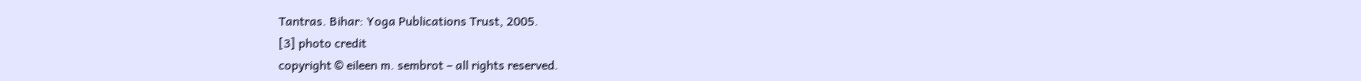Tantras. Bihar: Yoga Publications Trust, 2005.
[3] photo credit
copyright © eileen m. sembrot – all rights reserved.